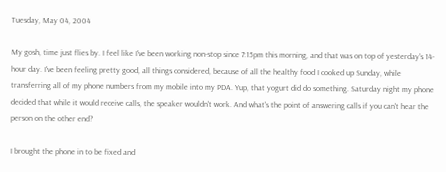Tuesday, May 04, 2004

My gosh, time just flies by. I feel like I've been working non-stop since 7:15pm this morning, and that was on top of yesterday's 14-hour day. I've been feeling pretty good, all things considered, because of all the healthy food I cooked up Sunday, while transferring all of my phone numbers from my mobile into my PDA. Yup, that yogurt did do something. Saturday night my phone decided that while it would receive calls, the speaker wouldn't work. And what's the point of answering calls if you can't hear the person on the other end?

I brought the phone in to be fixed and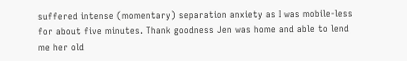suffered intense (momentary) separation anxiety as I was mobile-less for about five minutes. Thank goodness Jen was home and able to lend me her old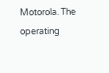Motorola. The operating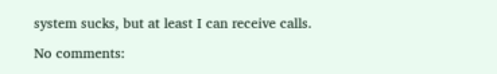system sucks, but at least I can receive calls.

No comments: